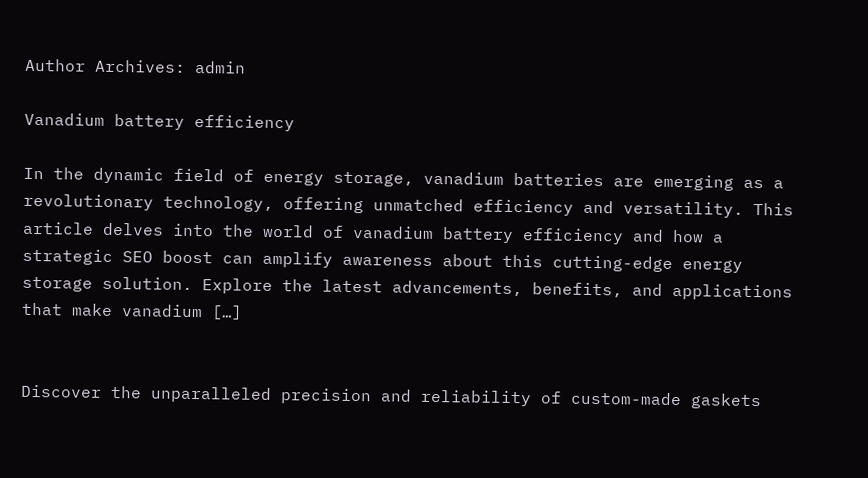Author Archives: admin

Vanadium battery efficiency

In the dynamic field of energy storage, vanadium batteries are emerging as a revolutionary technology, offering unmatched efficiency and versatility. This article delves into the world of vanadium battery efficiency and how a strategic SEO boost can amplify awareness about this cutting-edge energy storage solution. Explore the latest advancements, benefits, and applications that make vanadium […]


Discover the unparalleled precision and reliability of custom-made gaskets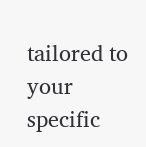tailored to your specific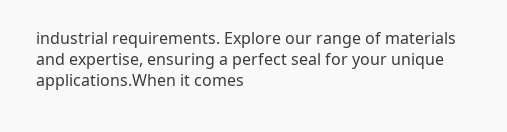industrial requirements. Explore our range of materials and expertise, ensuring a perfect seal for your unique applications.When it comes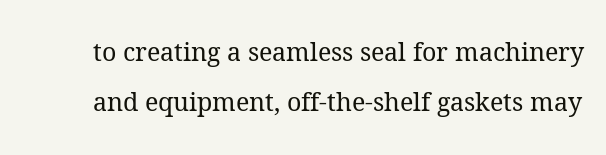to creating a seamless seal for machinery and equipment, off-the-shelf gaskets may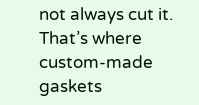not always cut it. That’s where custom-made gaskets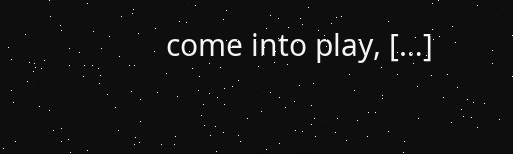come into play, […]